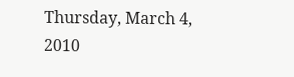Thursday, March 4, 2010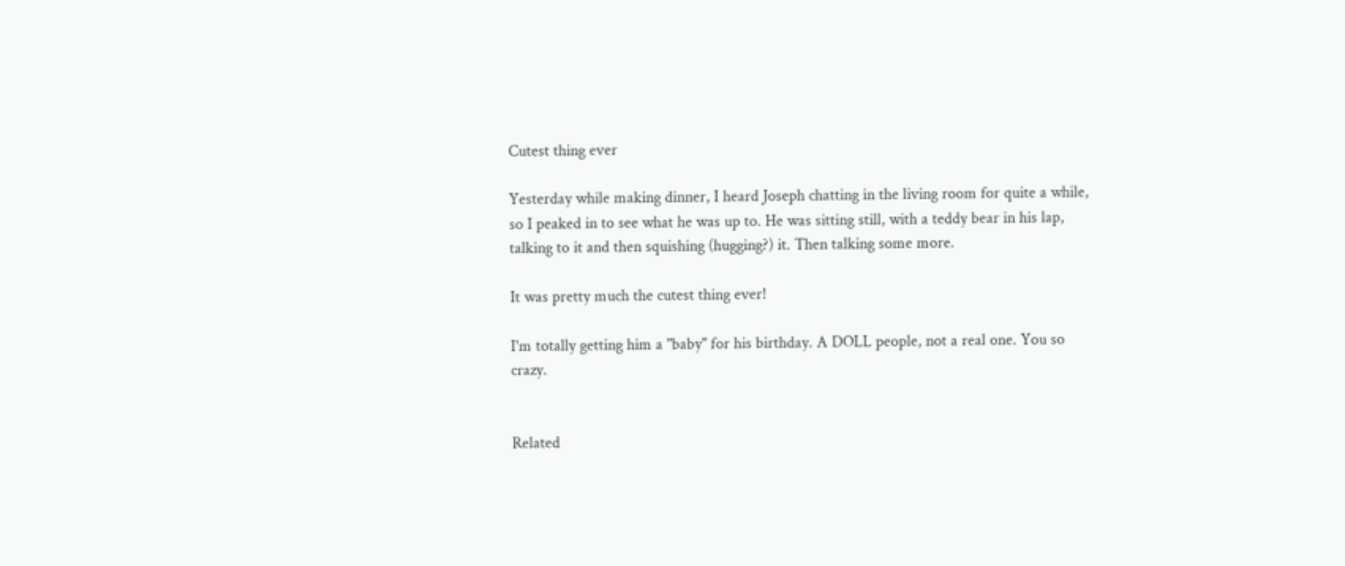Cutest thing ever

Yesterday while making dinner, I heard Joseph chatting in the living room for quite a while, so I peaked in to see what he was up to. He was sitting still, with a teddy bear in his lap, talking to it and then squishing (hugging?) it. Then talking some more.

It was pretty much the cutest thing ever!

I'm totally getting him a "baby" for his birthday. A DOLL people, not a real one. You so crazy.


Related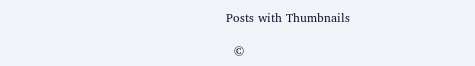Posts with Thumbnails

  ©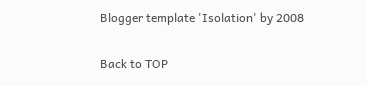Blogger template 'Isolation' by 2008

Back to TOP